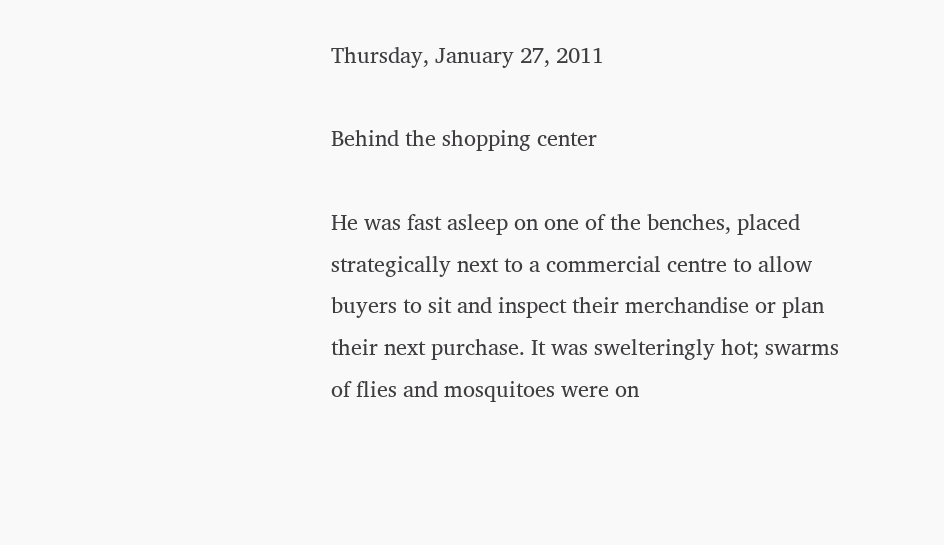Thursday, January 27, 2011

Behind the shopping center

He was fast asleep on one of the benches, placed strategically next to a commercial centre to allow buyers to sit and inspect their merchandise or plan their next purchase. It was swelteringly hot; swarms of flies and mosquitoes were on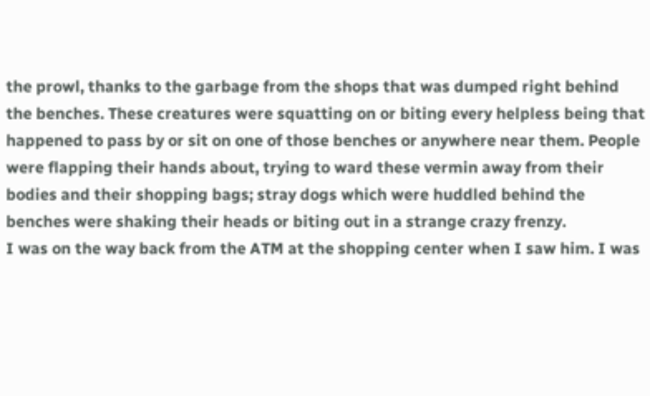the prowl, thanks to the garbage from the shops that was dumped right behind the benches. These creatures were squatting on or biting every helpless being that happened to pass by or sit on one of those benches or anywhere near them. People were flapping their hands about, trying to ward these vermin away from their bodies and their shopping bags; stray dogs which were huddled behind the benches were shaking their heads or biting out in a strange crazy frenzy.
I was on the way back from the ATM at the shopping center when I saw him. I was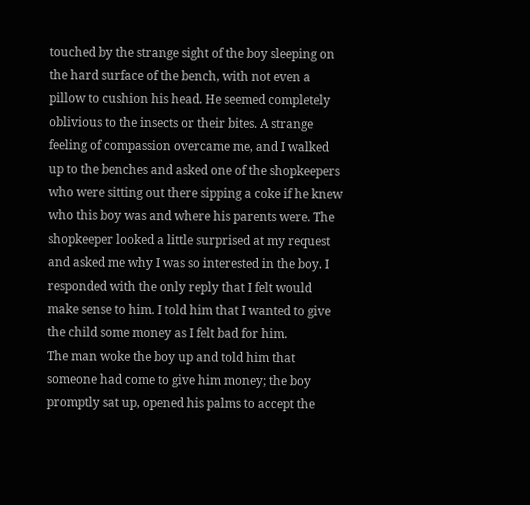touched by the strange sight of the boy sleeping on the hard surface of the bench, with not even a pillow to cushion his head. He seemed completely oblivious to the insects or their bites. A strange feeling of compassion overcame me, and I walked up to the benches and asked one of the shopkeepers who were sitting out there sipping a coke if he knew who this boy was and where his parents were. The shopkeeper looked a little surprised at my request and asked me why I was so interested in the boy. I responded with the only reply that I felt would make sense to him. I told him that I wanted to give the child some money as I felt bad for him.
The man woke the boy up and told him that someone had come to give him money; the boy promptly sat up, opened his palms to accept the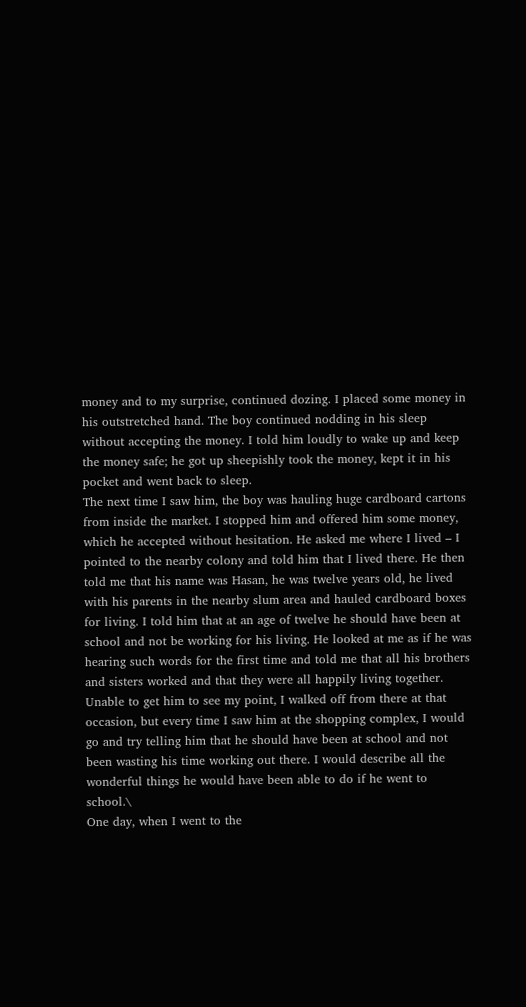money and to my surprise, continued dozing. I placed some money in his outstretched hand. The boy continued nodding in his sleep without accepting the money. I told him loudly to wake up and keep the money safe; he got up sheepishly took the money, kept it in his pocket and went back to sleep.
The next time I saw him, the boy was hauling huge cardboard cartons from inside the market. I stopped him and offered him some money, which he accepted without hesitation. He asked me where I lived – I pointed to the nearby colony and told him that I lived there. He then told me that his name was Hasan, he was twelve years old, he lived with his parents in the nearby slum area and hauled cardboard boxes for living. I told him that at an age of twelve he should have been at school and not be working for his living. He looked at me as if he was hearing such words for the first time and told me that all his brothers and sisters worked and that they were all happily living together.
Unable to get him to see my point, I walked off from there at that occasion, but every time I saw him at the shopping complex, I would go and try telling him that he should have been at school and not been wasting his time working out there. I would describe all the wonderful things he would have been able to do if he went to school.\
One day, when I went to the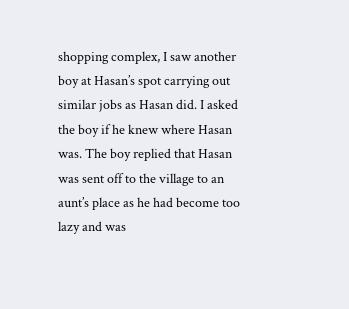shopping complex, I saw another boy at Hasan’s spot carrying out similar jobs as Hasan did. I asked the boy if he knew where Hasan was. The boy replied that Hasan was sent off to the village to an aunt’s place as he had become too lazy and was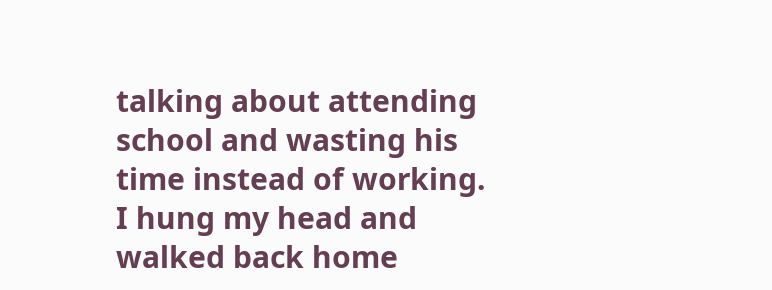talking about attending school and wasting his time instead of working.
I hung my head and walked back home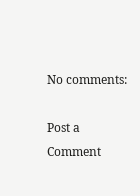No comments:

Post a Comment